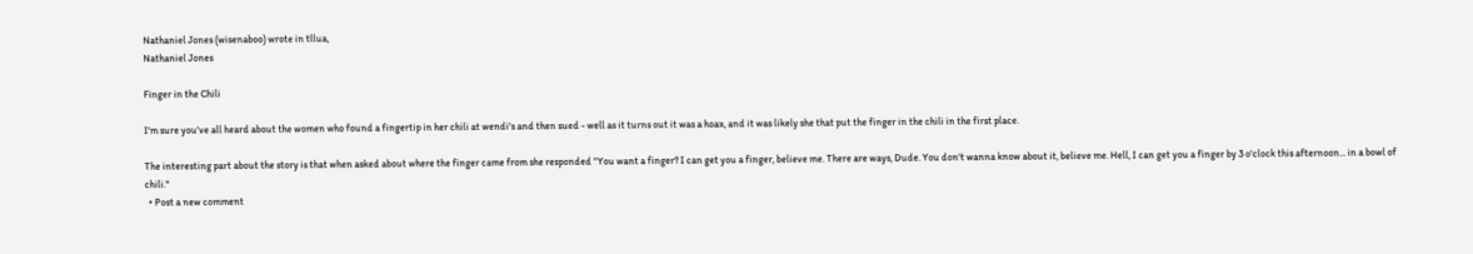Nathaniel Jones (wisenaboo) wrote in tllua,
Nathaniel Jones

Finger in the Chili

I'm sure you've all heard about the women who found a fingertip in her chili at wendi's and then sued - well as it turns out it was a hoax, and it was likely she that put the finger in the chili in the first place.

The interesting part about the story is that when asked about where the finger came from she responded "You want a finger? I can get you a finger, believe me. There are ways, Dude. You don't wanna know about it, believe me. Hell, I can get you a finger by 3 o'clock this afternoon... in a bowl of chili."
  • Post a new comment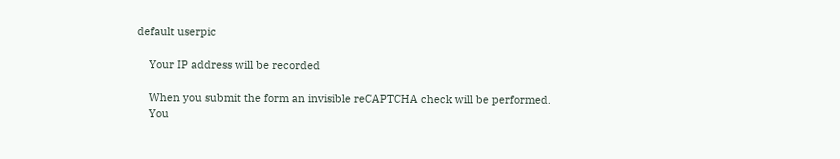default userpic

    Your IP address will be recorded

    When you submit the form an invisible reCAPTCHA check will be performed.
    You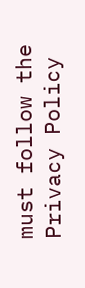must follow the Privacy Policy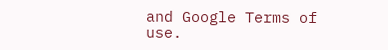and Google Terms of use.